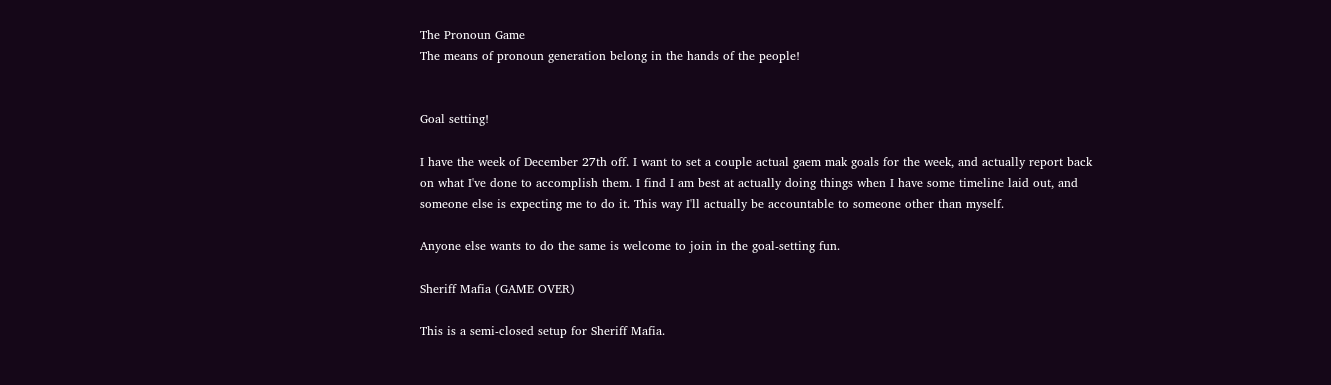The Pronoun Game
The means of pronoun generation belong in the hands of the people!


Goal setting!

I have the week of December 27th off. I want to set a couple actual gaem mak goals for the week, and actually report back on what I've done to accomplish them. I find I am best at actually doing things when I have some timeline laid out, and someone else is expecting me to do it. This way I'll actually be accountable to someone other than myself.

Anyone else wants to do the same is welcome to join in the goal-setting fun.

Sheriff Mafia (GAME OVER)

This is a semi-closed setup for Sheriff Mafia.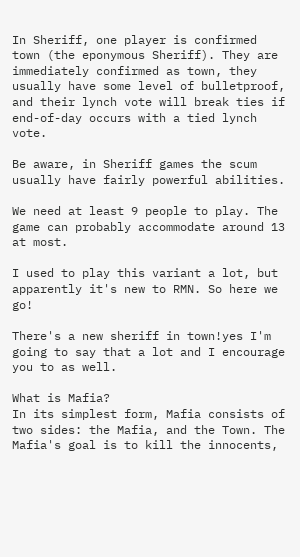In Sheriff, one player is confirmed town (the eponymous Sheriff). They are immediately confirmed as town, they usually have some level of bulletproof, and their lynch vote will break ties if end-of-day occurs with a tied lynch vote.

Be aware, in Sheriff games the scum usually have fairly powerful abilities.

We need at least 9 people to play. The game can probably accommodate around 13 at most.

I used to play this variant a lot, but apparently it's new to RMN. So here we go!

There's a new sheriff in town!yes I'm going to say that a lot and I encourage you to as well.

What is Mafia?
In its simplest form, Mafia consists of two sides: the Mafia, and the Town. The Mafia's goal is to kill the innocents,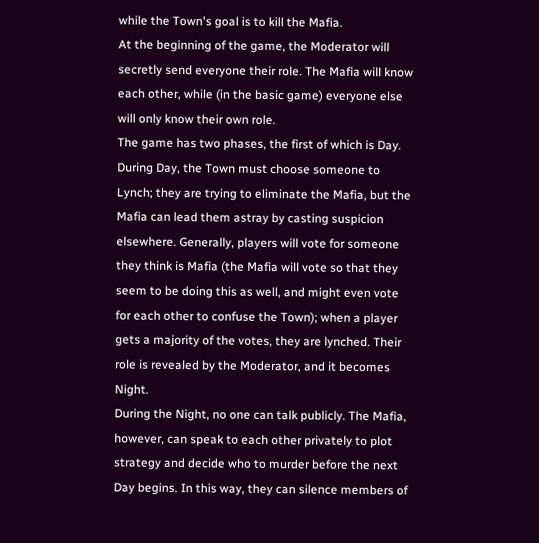while the Town's goal is to kill the Mafia.
At the beginning of the game, the Moderator will secretly send everyone their role. The Mafia will know each other, while (in the basic game) everyone else will only know their own role.
The game has two phases, the first of which is Day. During Day, the Town must choose someone to Lynch; they are trying to eliminate the Mafia, but the Mafia can lead them astray by casting suspicion elsewhere. Generally, players will vote for someone they think is Mafia (the Mafia will vote so that they seem to be doing this as well, and might even vote for each other to confuse the Town); when a player gets a majority of the votes, they are lynched. Their role is revealed by the Moderator, and it becomes Night.
During the Night, no one can talk publicly. The Mafia, however, can speak to each other privately to plot strategy and decide who to murder before the next Day begins. In this way, they can silence members of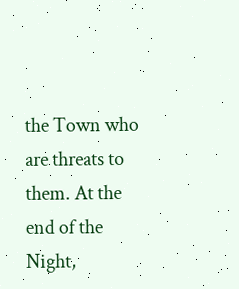the Town who are threats to them. At the end of the Night,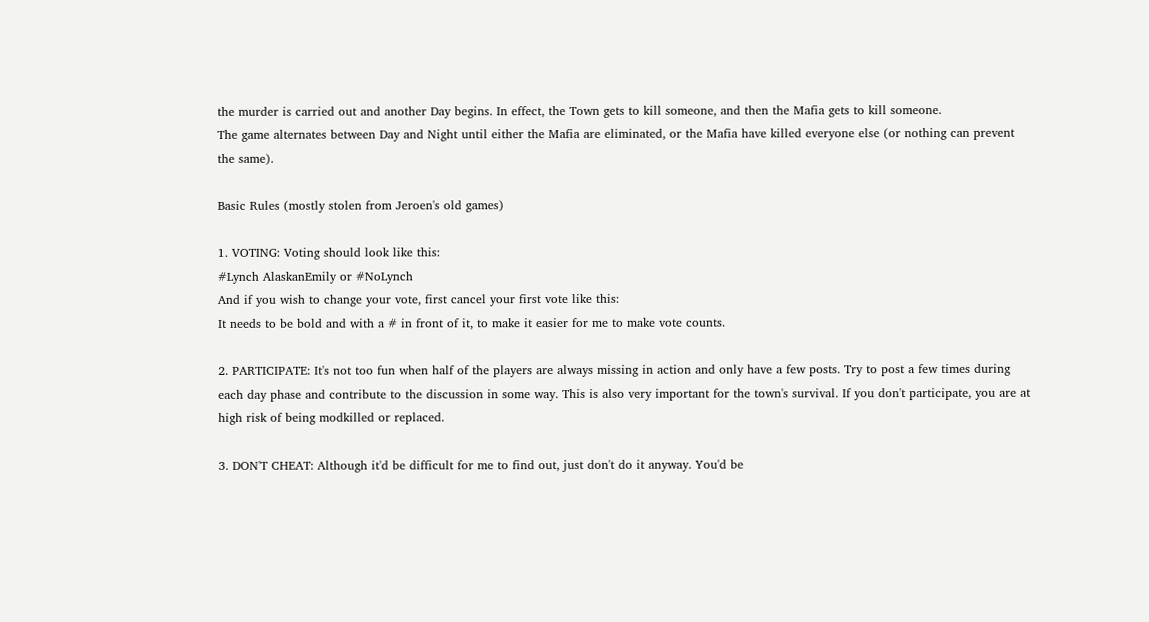the murder is carried out and another Day begins. In effect, the Town gets to kill someone, and then the Mafia gets to kill someone.
The game alternates between Day and Night until either the Mafia are eliminated, or the Mafia have killed everyone else (or nothing can prevent the same).

Basic Rules (mostly stolen from Jeroen's old games)

1. VOTING: Voting should look like this:
#Lynch AlaskanEmily or #NoLynch
And if you wish to change your vote, first cancel your first vote like this:
It needs to be bold and with a # in front of it, to make it easier for me to make vote counts.

2. PARTICIPATE: It's not too fun when half of the players are always missing in action and only have a few posts. Try to post a few times during each day phase and contribute to the discussion in some way. This is also very important for the town's survival. If you don't participate, you are at high risk of being modkilled or replaced.

3. DON'T CHEAT: Although it'd be difficult for me to find out, just don't do it anyway. You'd be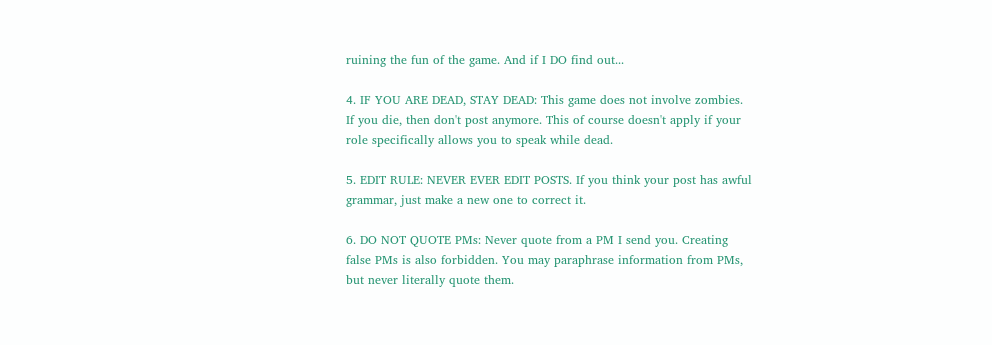ruining the fun of the game. And if I DO find out...

4. IF YOU ARE DEAD, STAY DEAD: This game does not involve zombies. If you die, then don't post anymore. This of course doesn't apply if your role specifically allows you to speak while dead.

5. EDIT RULE: NEVER EVER EDIT POSTS. If you think your post has awful grammar, just make a new one to correct it.

6. DO NOT QUOTE PMs: Never quote from a PM I send you. Creating false PMs is also forbidden. You may paraphrase information from PMs, but never literally quote them.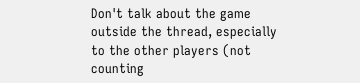Don't talk about the game outside the thread, especially to the other players (not counting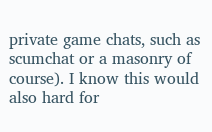private game chats, such as scumchat or a masonry of course). I know this would also hard for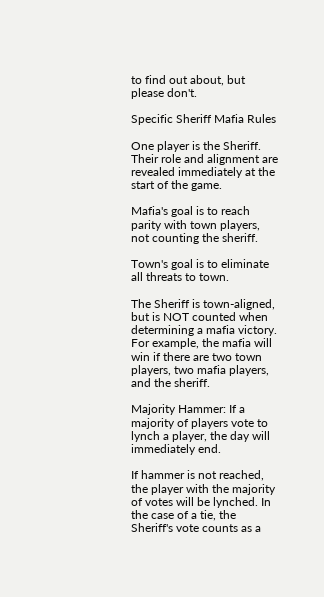to find out about, but please don't.

Specific Sheriff Mafia Rules

One player is the Sheriff. Their role and alignment are revealed immediately at the start of the game.

Mafia's goal is to reach parity with town players, not counting the sheriff.

Town's goal is to eliminate all threats to town.

The Sheriff is town-aligned, but is NOT counted when determining a mafia victory. For example, the mafia will win if there are two town players, two mafia players, and the sheriff.

Majority Hammer: If a majority of players vote to lynch a player, the day will immediately end.

If hammer is not reached, the player with the majority of votes will be lynched. In the case of a tie, the Sheriff's vote counts as a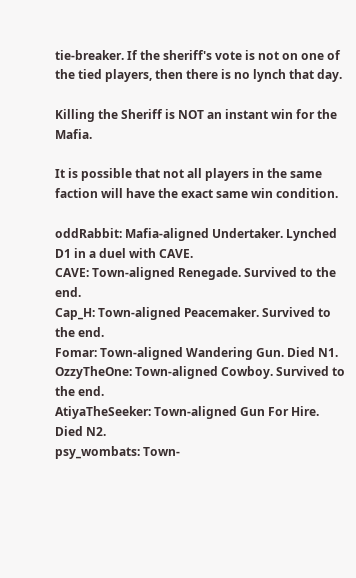tie-breaker. If the sheriff's vote is not on one of the tied players, then there is no lynch that day.

Killing the Sheriff is NOT an instant win for the Mafia.

It is possible that not all players in the same faction will have the exact same win condition.

oddRabbit: Mafia-aligned Undertaker. Lynched D1 in a duel with CAVE.
CAVE: Town-aligned Renegade. Survived to the end.
Cap_H: Town-aligned Peacemaker. Survived to the end.
Fomar: Town-aligned Wandering Gun. Died N1.
OzzyTheOne: Town-aligned Cowboy. Survived to the end.
AtiyaTheSeeker: Town-aligned Gun For Hire. Died N2.
psy_wombats: Town-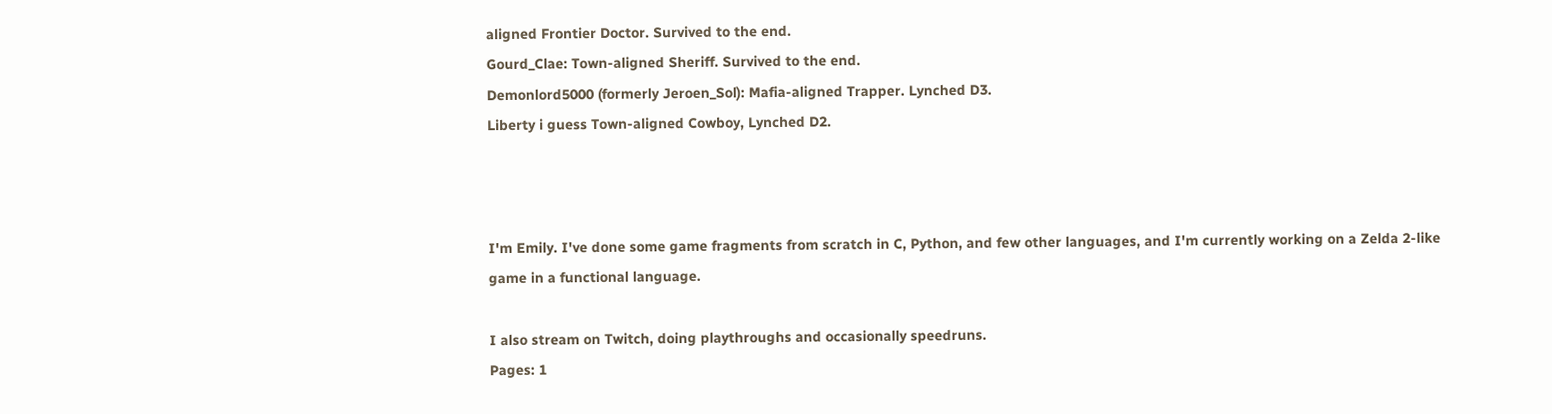aligned Frontier Doctor. Survived to the end.
Gourd_Clae: Town-aligned Sheriff. Survived to the end.
Demonlord5000 (formerly Jeroen_Sol): Mafia-aligned Trapper. Lynched D3.
Liberty i guess Town-aligned Cowboy, Lynched D2.



I'm Emily. I've done some game fragments from scratch in C, Python, and few other languages, and I'm currently working on a Zelda 2-like game in a functional language.

I also stream on Twitch, doing playthroughs and occasionally speedruns.
Pages: 1